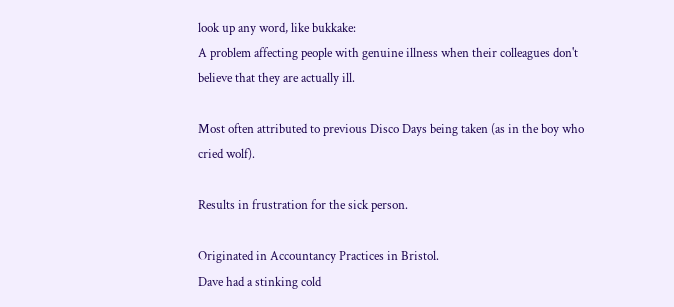look up any word, like bukkake:
A problem affecting people with genuine illness when their colleagues don't believe that they are actually ill.

Most often attributed to previous Disco Days being taken (as in the boy who cried wolf).

Results in frustration for the sick person.

Originated in Accountancy Practices in Bristol.
Dave had a stinking cold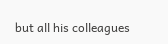but all his colleagues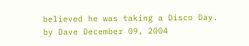believed he was taking a Disco Day.
by Dave December 09, 2004